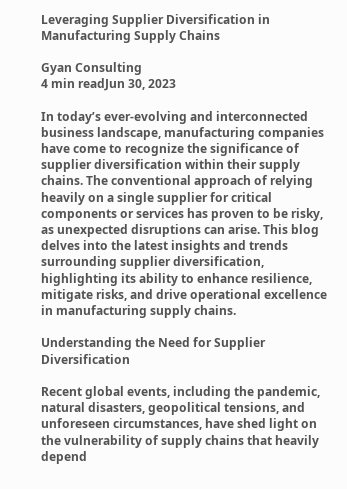Leveraging Supplier Diversification in Manufacturing Supply Chains

Gyan Consulting
4 min readJun 30, 2023

In today’s ever-evolving and interconnected business landscape, manufacturing companies have come to recognize the significance of supplier diversification within their supply chains. The conventional approach of relying heavily on a single supplier for critical components or services has proven to be risky, as unexpected disruptions can arise. This blog delves into the latest insights and trends surrounding supplier diversification, highlighting its ability to enhance resilience, mitigate risks, and drive operational excellence in manufacturing supply chains.

Understanding the Need for Supplier Diversification

Recent global events, including the pandemic, natural disasters, geopolitical tensions, and unforeseen circumstances, have shed light on the vulnerability of supply chains that heavily depend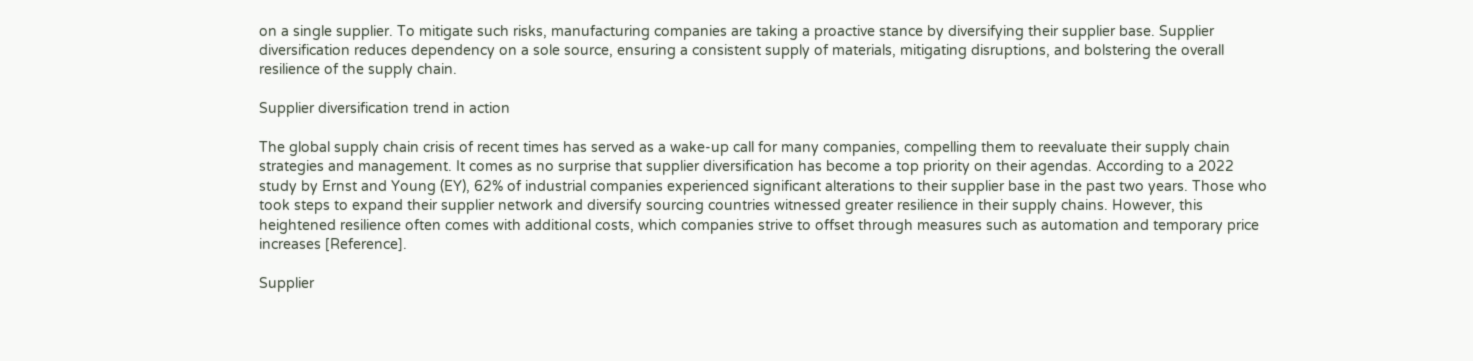on a single supplier. To mitigate such risks, manufacturing companies are taking a proactive stance by diversifying their supplier base. Supplier diversification reduces dependency on a sole source, ensuring a consistent supply of materials, mitigating disruptions, and bolstering the overall resilience of the supply chain.

Supplier diversification trend in action

The global supply chain crisis of recent times has served as a wake-up call for many companies, compelling them to reevaluate their supply chain strategies and management. It comes as no surprise that supplier diversification has become a top priority on their agendas. According to a 2022 study by Ernst and Young (EY), 62% of industrial companies experienced significant alterations to their supplier base in the past two years. Those who took steps to expand their supplier network and diversify sourcing countries witnessed greater resilience in their supply chains. However, this heightened resilience often comes with additional costs, which companies strive to offset through measures such as automation and temporary price increases [Reference].

Supplier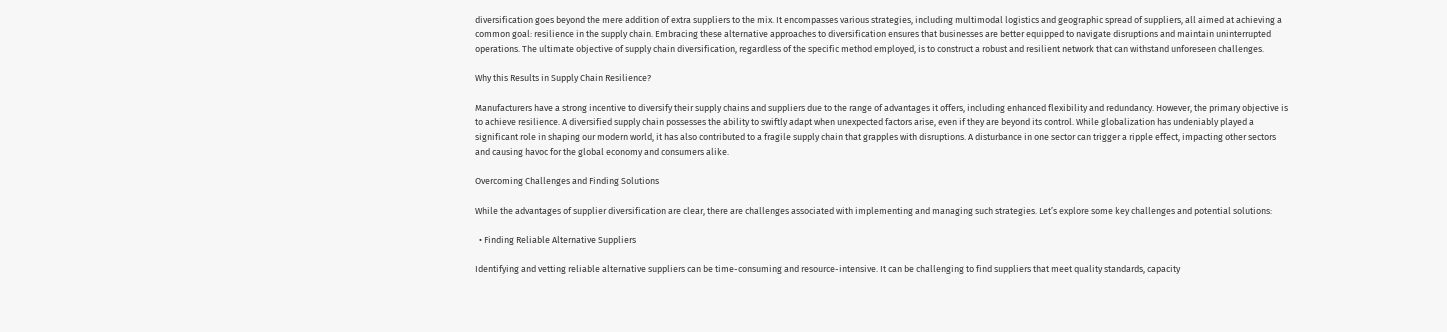diversification goes beyond the mere addition of extra suppliers to the mix. It encompasses various strategies, including multimodal logistics and geographic spread of suppliers, all aimed at achieving a common goal: resilience in the supply chain. Embracing these alternative approaches to diversification ensures that businesses are better equipped to navigate disruptions and maintain uninterrupted operations. The ultimate objective of supply chain diversification, regardless of the specific method employed, is to construct a robust and resilient network that can withstand unforeseen challenges.

Why this Results in Supply Chain Resilience?

Manufacturers have a strong incentive to diversify their supply chains and suppliers due to the range of advantages it offers, including enhanced flexibility and redundancy. However, the primary objective is to achieve resilience. A diversified supply chain possesses the ability to swiftly adapt when unexpected factors arise, even if they are beyond its control. While globalization has undeniably played a significant role in shaping our modern world, it has also contributed to a fragile supply chain that grapples with disruptions. A disturbance in one sector can trigger a ripple effect, impacting other sectors and causing havoc for the global economy and consumers alike.

Overcoming Challenges and Finding Solutions

While the advantages of supplier diversification are clear, there are challenges associated with implementing and managing such strategies. Let’s explore some key challenges and potential solutions:

  • Finding Reliable Alternative Suppliers

Identifying and vetting reliable alternative suppliers can be time-consuming and resource-intensive. It can be challenging to find suppliers that meet quality standards, capacity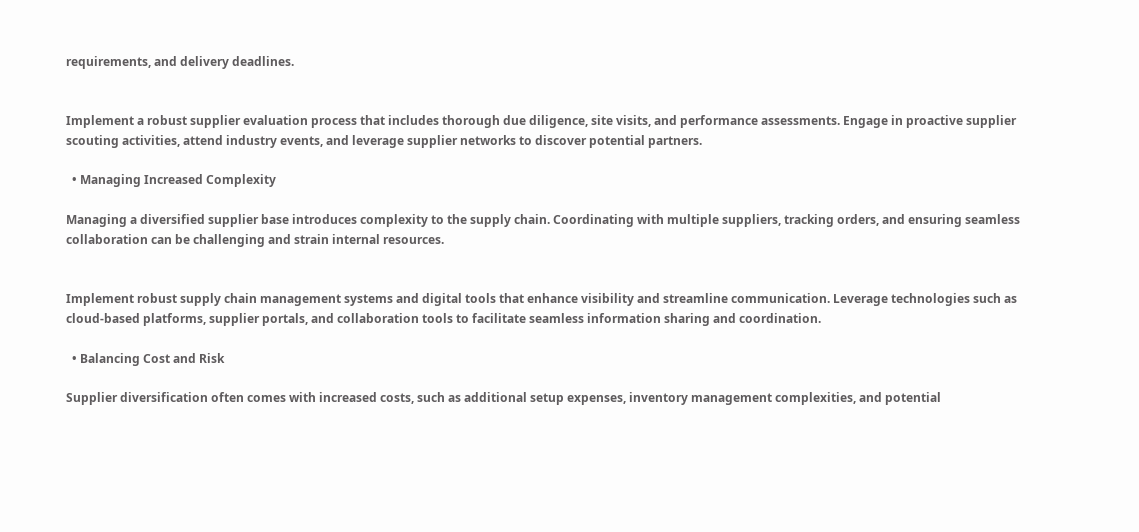requirements, and delivery deadlines.


Implement a robust supplier evaluation process that includes thorough due diligence, site visits, and performance assessments. Engage in proactive supplier scouting activities, attend industry events, and leverage supplier networks to discover potential partners.

  • Managing Increased Complexity

Managing a diversified supplier base introduces complexity to the supply chain. Coordinating with multiple suppliers, tracking orders, and ensuring seamless collaboration can be challenging and strain internal resources.


Implement robust supply chain management systems and digital tools that enhance visibility and streamline communication. Leverage technologies such as cloud-based platforms, supplier portals, and collaboration tools to facilitate seamless information sharing and coordination.

  • Balancing Cost and Risk

Supplier diversification often comes with increased costs, such as additional setup expenses, inventory management complexities, and potential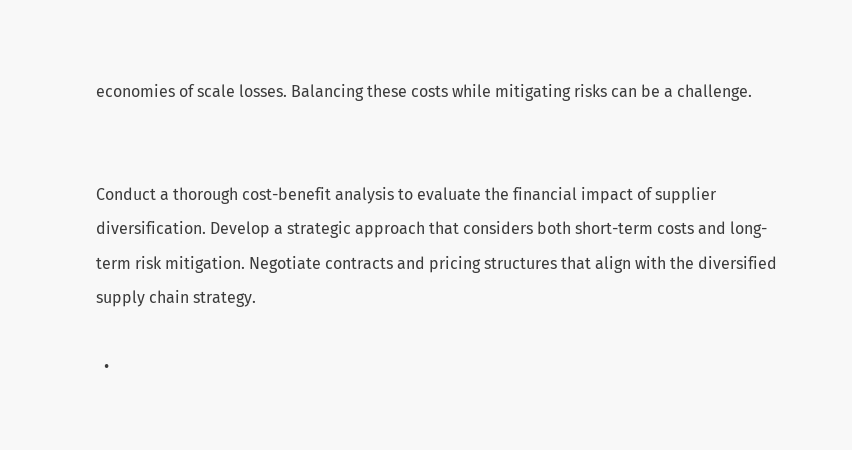economies of scale losses. Balancing these costs while mitigating risks can be a challenge.


Conduct a thorough cost-benefit analysis to evaluate the financial impact of supplier diversification. Develop a strategic approach that considers both short-term costs and long-term risk mitigation. Negotiate contracts and pricing structures that align with the diversified supply chain strategy.

  •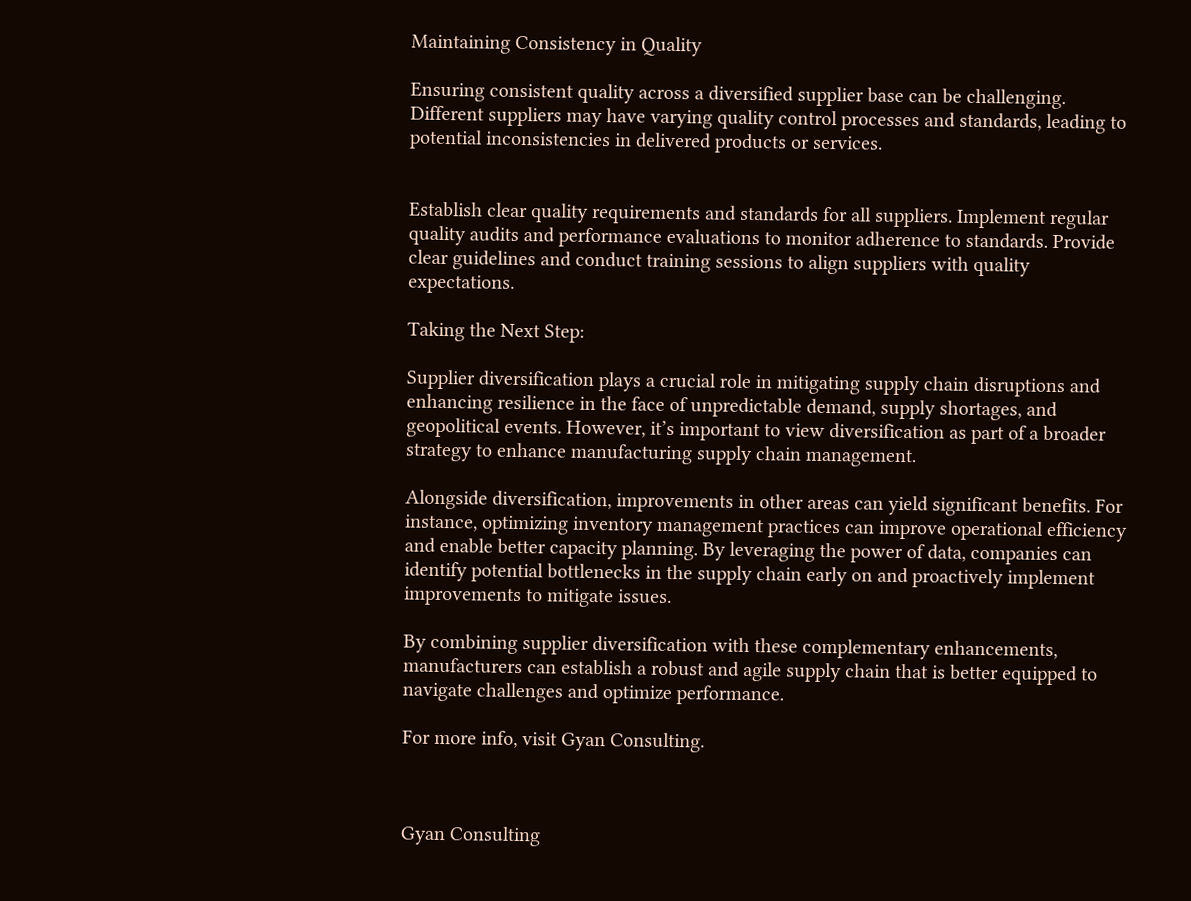Maintaining Consistency in Quality

Ensuring consistent quality across a diversified supplier base can be challenging. Different suppliers may have varying quality control processes and standards, leading to potential inconsistencies in delivered products or services.


Establish clear quality requirements and standards for all suppliers. Implement regular quality audits and performance evaluations to monitor adherence to standards. Provide clear guidelines and conduct training sessions to align suppliers with quality expectations.

Taking the Next Step:

Supplier diversification plays a crucial role in mitigating supply chain disruptions and enhancing resilience in the face of unpredictable demand, supply shortages, and geopolitical events. However, it’s important to view diversification as part of a broader strategy to enhance manufacturing supply chain management.

Alongside diversification, improvements in other areas can yield significant benefits. For instance, optimizing inventory management practices can improve operational efficiency and enable better capacity planning. By leveraging the power of data, companies can identify potential bottlenecks in the supply chain early on and proactively implement improvements to mitigate issues.

By combining supplier diversification with these complementary enhancements, manufacturers can establish a robust and agile supply chain that is better equipped to navigate challenges and optimize performance.

For more info, visit Gyan Consulting.



Gyan Consulting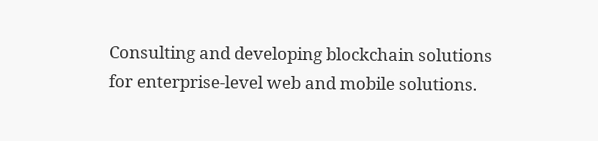Consulting and developing blockchain solutions for enterprise-level web and mobile solutions.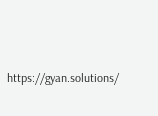https://gyan.solutions/